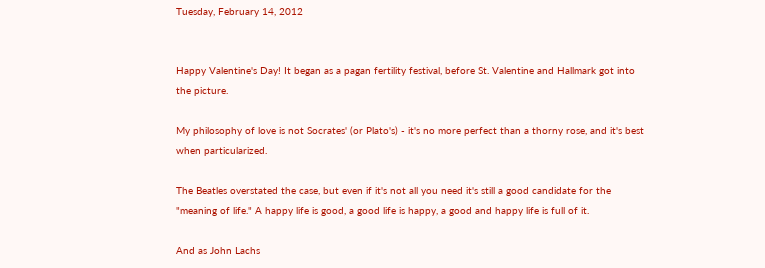Tuesday, February 14, 2012


Happy Valentine's Day! It began as a pagan fertility festival, before St. Valentine and Hallmark got into the picture.

My philosophy of love is not Socrates' (or Plato's) - it's no more perfect than a thorny rose, and it's best when particularized.

The Beatles overstated the case, but even if it's not all you need it's still a good candidate for the "meaning of life." A happy life is good, a good life is happy, a good and happy life is full of it.

And as John Lachs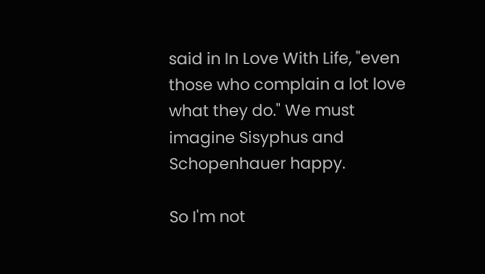said in In Love With Life, "even those who complain a lot love what they do." We must imagine Sisyphus and Schopenhauer happy.

So I'm not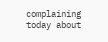complaining today about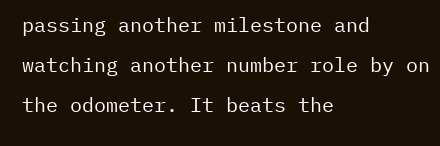passing another milestone and watching another number role by on the odometer. It beats the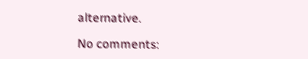alternative.

No comments: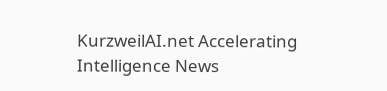KurzweilAI.net Accelerating Intelligence News